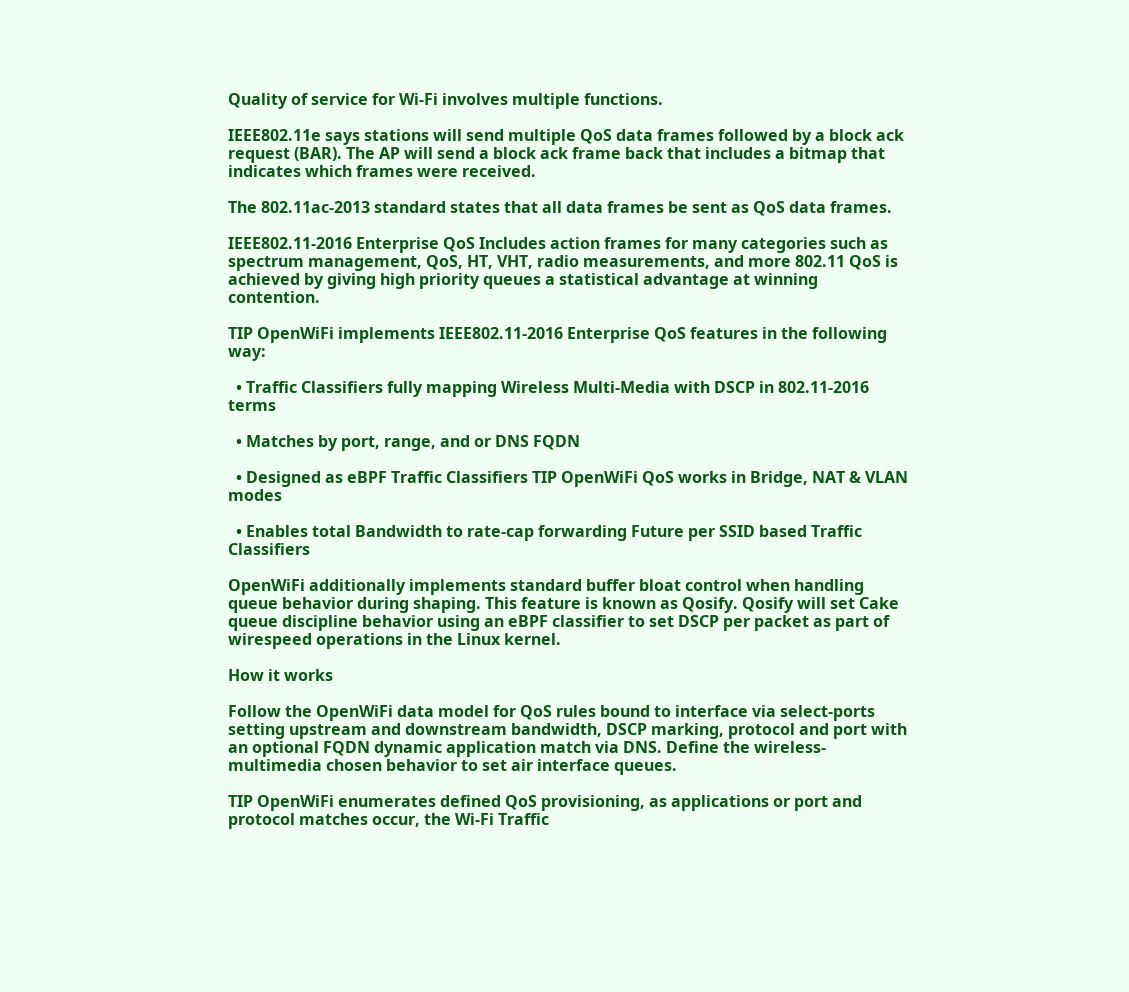Quality of service for Wi-Fi involves multiple functions.

IEEE802.11e says stations will send multiple QoS data frames followed by a block ack request (BAR). The AP will send a block ack frame back that includes a bitmap that indicates which frames were received.

The 802.11ac-2013 standard states that all data frames be sent as QoS data frames.

IEEE802.11-2016 Enterprise QoS Includes action frames for many categories such as spectrum management, QoS, HT, VHT, radio measurements, and more 802.11 QoS is achieved by giving high priority queues a statistical advantage at winning contention.

TIP OpenWiFi implements IEEE802.11-2016 Enterprise QoS features in the following way:

  • Traffic Classifiers fully mapping Wireless Multi-Media with DSCP in 802.11-2016 terms

  • Matches by port, range, and or DNS FQDN

  • Designed as eBPF Traffic Classifiers TIP OpenWiFi QoS works in Bridge, NAT & VLAN modes

  • Enables total Bandwidth to rate-cap forwarding Future per SSID based Traffic Classifiers

OpenWiFi additionally implements standard buffer bloat control when handling queue behavior during shaping. This feature is known as Qosify. Qosify will set Cake queue discipline behavior using an eBPF classifier to set DSCP per packet as part of wirespeed operations in the Linux kernel.

How it works

Follow the OpenWiFi data model for QoS rules bound to interface via select-ports setting upstream and downstream bandwidth, DSCP marking, protocol and port with an optional FQDN dynamic application match via DNS. Define the wireless-multimedia chosen behavior to set air interface queues.

TIP OpenWiFi enumerates defined QoS provisioning, as applications or port and protocol matches occur, the Wi-Fi Traffic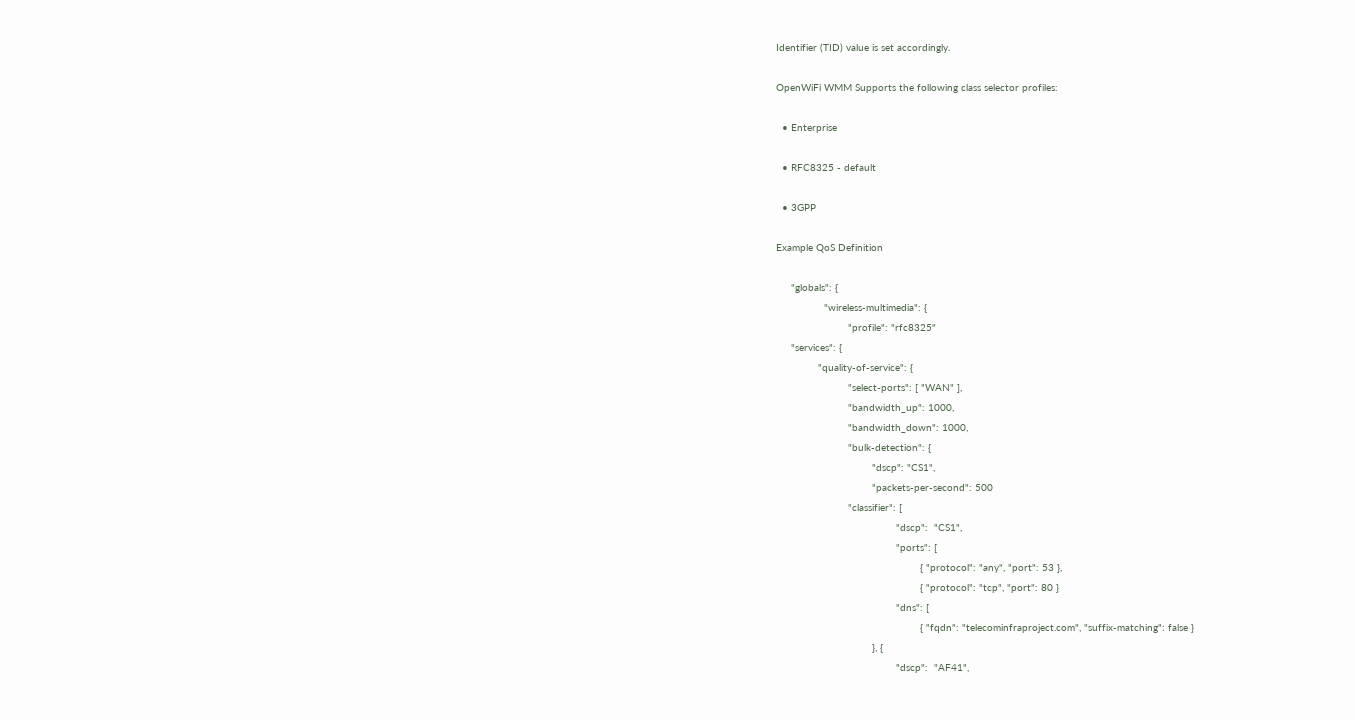Identifier (TID) value is set accordingly.

OpenWiFi WMM Supports the following class selector profiles:

  • Enterprise

  • RFC8325 - default

  • 3GPP

Example QoS Definition

     "globals": {
                "wireless-multimedia": {
                        "profile": "rfc8325"
     "services": {
              "quality-of-service": {
                        "select-ports": [ "WAN" ],
                        "bandwidth_up": 1000,
                        "bandwidth_down": 1000,
                        "bulk-detection": {
                                "dscp": "CS1",
                                "packets-per-second": 500
                        "classifier": [
                                        "dscp":  "CS1",
                                        "ports": [
                                                { "protocol": "any", "port": 53 },
                                                { "protocol": "tcp", "port": 80 }
                                        "dns": [
                                                { "fqdn": "telecominfraproject.com", "suffix-matching": false }
                                }, {
                                        "dscp":  "AF41",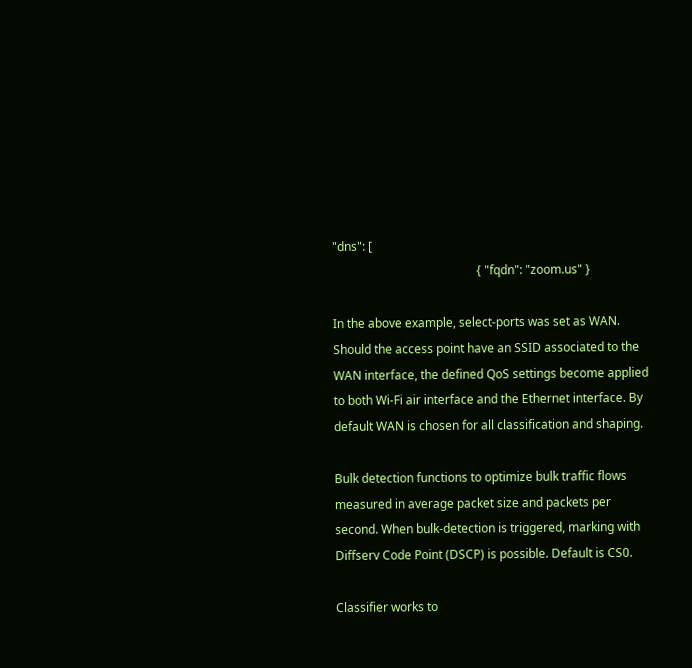"dns": [
                                                { "fqdn": "zoom.us" }

In the above example, select-ports was set as WAN. Should the access point have an SSID associated to the WAN interface, the defined QoS settings become applied to both Wi-Fi air interface and the Ethernet interface. By default WAN is chosen for all classification and shaping.

Bulk detection functions to optimize bulk traffic flows measured in average packet size and packets per second. When bulk-detection is triggered, marking with Diffserv Code Point (DSCP) is possible. Default is CS0.

Classifier works to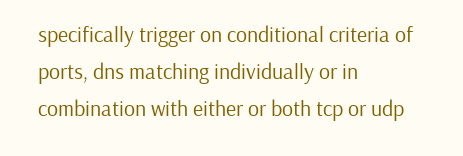specifically trigger on conditional criteria of ports, dns matching individually or in combination with either or both tcp or udp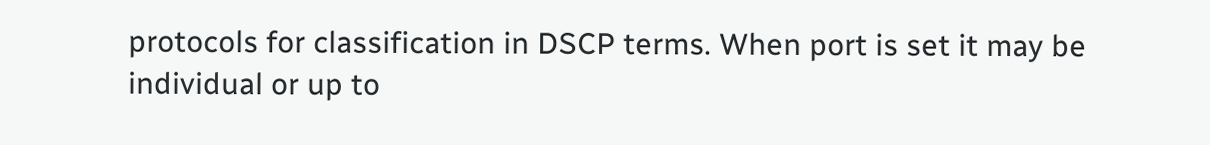protocols for classification in DSCP terms. When port is set it may be individual or up to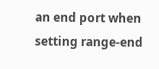an end port when setting range-end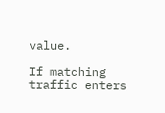value.

If matching traffic enters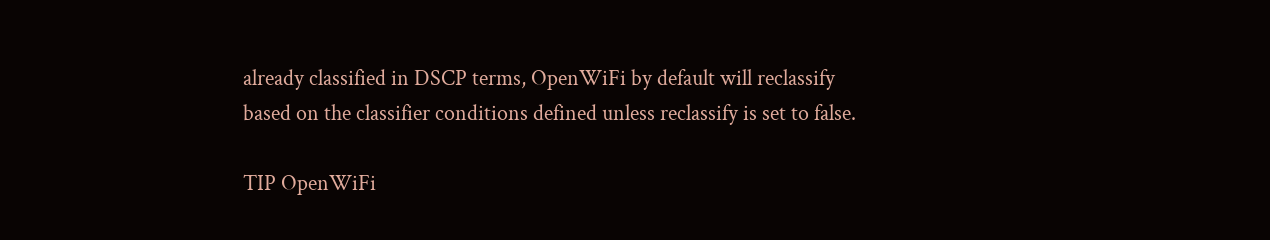already classified in DSCP terms, OpenWiFi by default will reclassify based on the classifier conditions defined unless reclassify is set to false.

TIP OpenWiFi